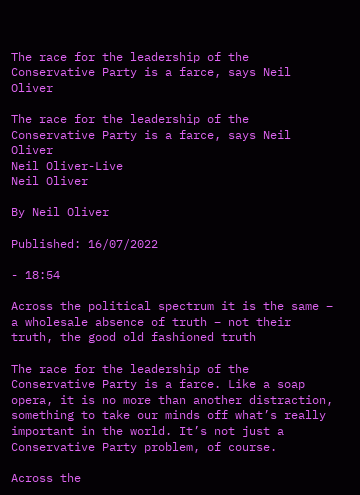The race for the leadership of the Conservative Party is a farce, says Neil Oliver

The race for the leadership of the Conservative Party is a farce, says Neil Oliver
Neil Oliver-Live
Neil Oliver

By Neil Oliver

Published: 16/07/2022

- 18:54

Across the political spectrum it is the same – a wholesale absence of truth – not their truth, the good old fashioned truth

The race for the leadership of the Conservative Party is a farce. Like a soap opera, it is no more than another distraction, something to take our minds off what’s really important in the world. It’s not just a Conservative Party problem, of course.

Across the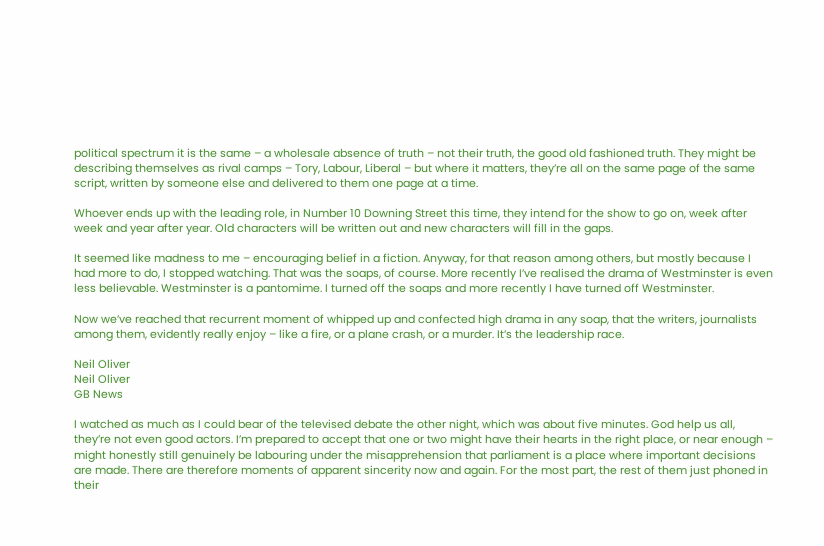political spectrum it is the same – a wholesale absence of truth – not their truth, the good old fashioned truth. They might be describing themselves as rival camps – Tory, Labour, Liberal – but where it matters, they’re all on the same page of the same script, written by someone else and delivered to them one page at a time.

Whoever ends up with the leading role, in Number 10 Downing Street this time, they intend for the show to go on, week after week and year after year. Old characters will be written out and new characters will fill in the gaps.

It seemed like madness to me – encouraging belief in a fiction. Anyway, for that reason among others, but mostly because I had more to do, I stopped watching. That was the soaps, of course. More recently I’ve realised the drama of Westminster is even less believable. Westminster is a pantomime. I turned off the soaps and more recently I have turned off Westminster.

Now we’ve reached that recurrent moment of whipped up and confected high drama in any soap, that the writers, journalists among them, evidently really enjoy – like a fire, or a plane crash, or a murder. It’s the leadership race.

Neil Oliver
Neil Oliver
GB News

I watched as much as I could bear of the televised debate the other night, which was about five minutes. God help us all, they’re not even good actors. I’m prepared to accept that one or two might have their hearts in the right place, or near enough – might honestly still genuinely be labouring under the misapprehension that parliament is a place where important decisions are made. There are therefore moments of apparent sincerity now and again. For the most part, the rest of them just phoned in their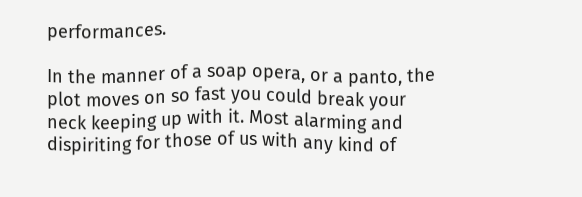performances.

In the manner of a soap opera, or a panto, the plot moves on so fast you could break your neck keeping up with it. Most alarming and dispiriting for those of us with any kind of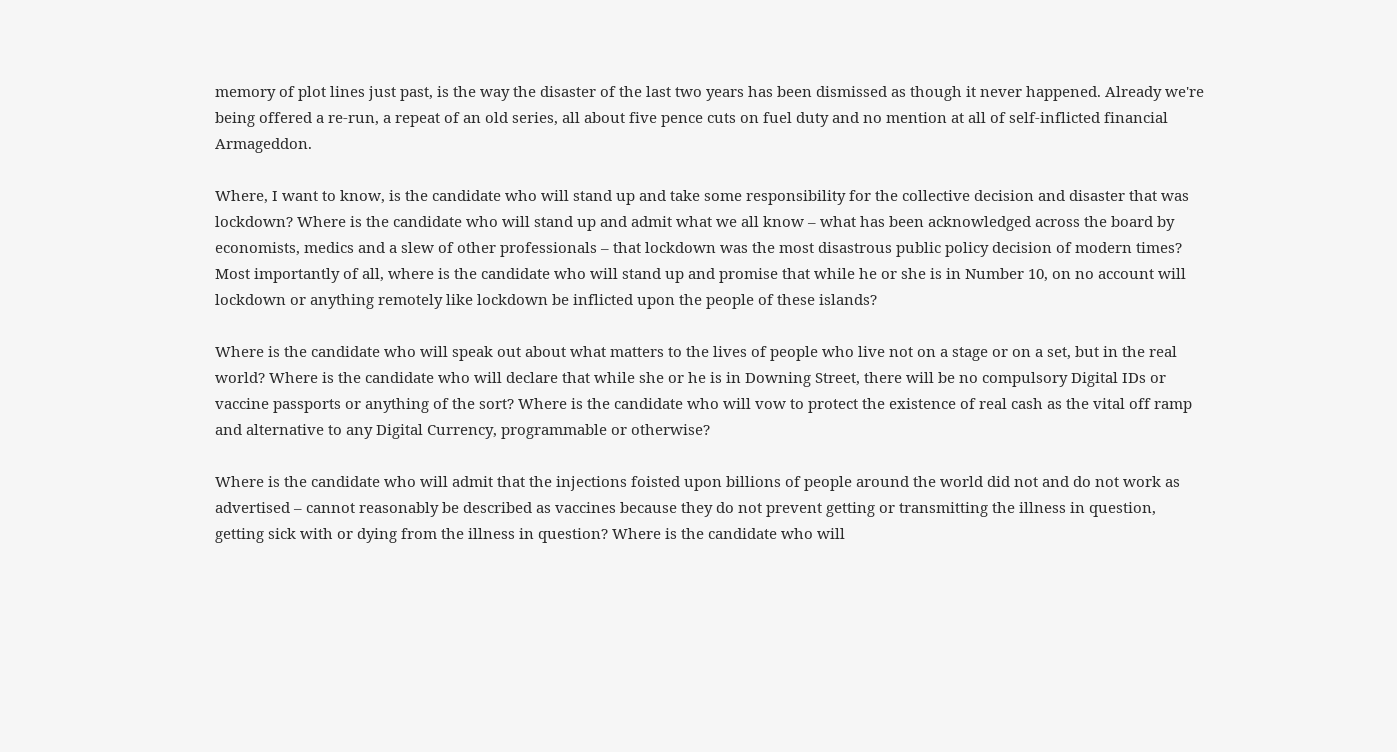memory of plot lines just past, is the way the disaster of the last two years has been dismissed as though it never happened. Already we're being offered a re-run, a repeat of an old series, all about five pence cuts on fuel duty and no mention at all of self-inflicted financial Armageddon.

Where, I want to know, is the candidate who will stand up and take some responsibility for the collective decision and disaster that was lockdown? Where is the candidate who will stand up and admit what we all know – what has been acknowledged across the board by economists, medics and a slew of other professionals – that lockdown was the most disastrous public policy decision of modern times? Most importantly of all, where is the candidate who will stand up and promise that while he or she is in Number 10, on no account will lockdown or anything remotely like lockdown be inflicted upon the people of these islands?

Where is the candidate who will speak out about what matters to the lives of people who live not on a stage or on a set, but in the real world? Where is the candidate who will declare that while she or he is in Downing Street, there will be no compulsory Digital IDs or vaccine passports or anything of the sort? Where is the candidate who will vow to protect the existence of real cash as the vital off ramp and alternative to any Digital Currency, programmable or otherwise?

Where is the candidate who will admit that the injections foisted upon billions of people around the world did not and do not work as advertised – cannot reasonably be described as vaccines because they do not prevent getting or transmitting the illness in question, getting sick with or dying from the illness in question? Where is the candidate who will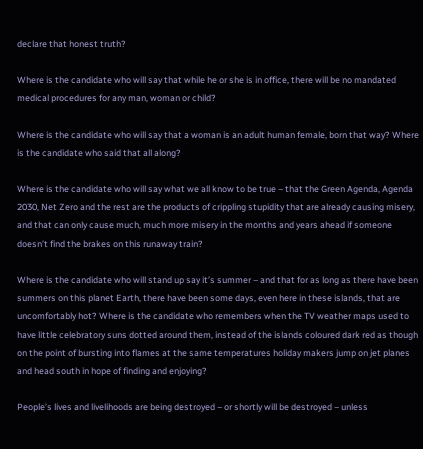declare that honest truth?

Where is the candidate who will say that while he or she is in office, there will be no mandated medical procedures for any man, woman or child?

Where is the candidate who will say that a woman is an adult human female, born that way? Where is the candidate who said that all along?

Where is the candidate who will say what we all know to be true – that the Green Agenda, Agenda 2030, Net Zero and the rest are the products of crippling stupidity that are already causing misery, and that can only cause much, much more misery in the months and years ahead if someone doesn’t find the brakes on this runaway train?

Where is the candidate who will stand up say it’s summer – and that for as long as there have been summers on this planet Earth, there have been some days, even here in these islands, that are uncomfortably hot? Where is the candidate who remembers when the TV weather maps used to have little celebratory suns dotted around them, instead of the islands coloured dark red as though on the point of bursting into flames at the same temperatures holiday makers jump on jet planes and head south in hope of finding and enjoying?

People’s lives and livelihoods are being destroyed – or shortly will be destroyed – unless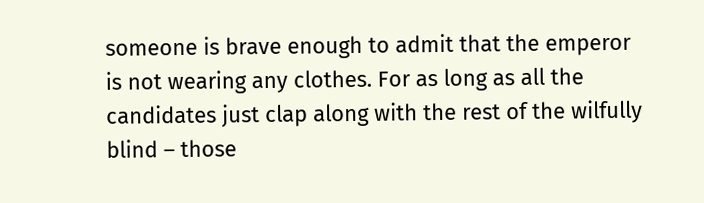someone is brave enough to admit that the emperor is not wearing any clothes. For as long as all the candidates just clap along with the rest of the wilfully blind – those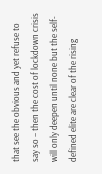that see the obvious and yet refuse to say so – then the cost of lockdown crisis will only deepen until none but the self-defined elite are clear of the rising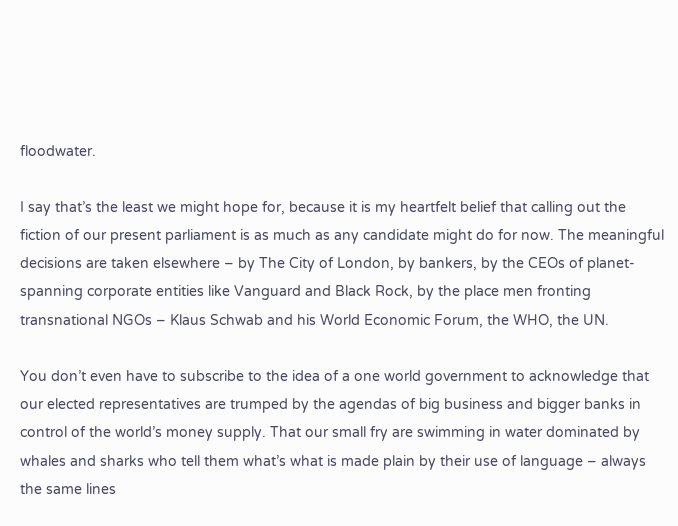floodwater.

I say that’s the least we might hope for, because it is my heartfelt belief that calling out the fiction of our present parliament is as much as any candidate might do for now. The meaningful decisions are taken elsewhere – by The City of London, by bankers, by the CEOs of planet-spanning corporate entities like Vanguard and Black Rock, by the place men fronting transnational NGOs – Klaus Schwab and his World Economic Forum, the WHO, the UN.

You don’t even have to subscribe to the idea of a one world government to acknowledge that our elected representatives are trumped by the agendas of big business and bigger banks in control of the world’s money supply. That our small fry are swimming in water dominated by whales and sharks who tell them what’s what is made plain by their use of language – always the same lines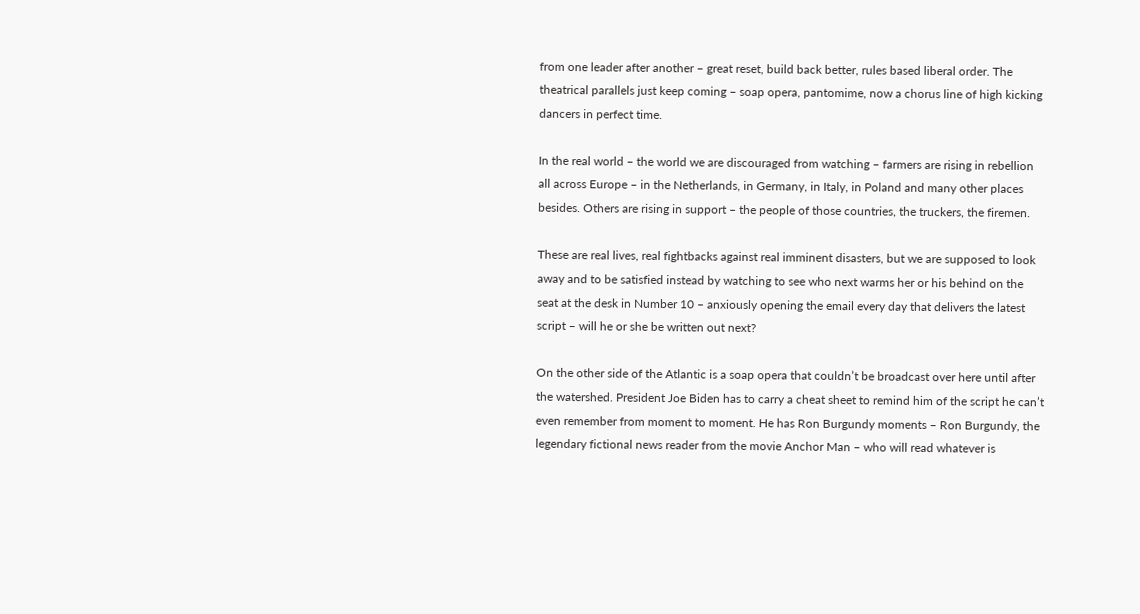from one leader after another – great reset, build back better, rules based liberal order. The theatrical parallels just keep coming – soap opera, pantomime, now a chorus line of high kicking dancers in perfect time.

In the real world – the world we are discouraged from watching – farmers are rising in rebellion all across Europe – in the Netherlands, in Germany, in Italy, in Poland and many other places besides. Others are rising in support – the people of those countries, the truckers, the firemen.

These are real lives, real fightbacks against real imminent disasters, but we are supposed to look away and to be satisfied instead by watching to see who next warms her or his behind on the seat at the desk in Number 10 – anxiously opening the email every day that delivers the latest script – will he or she be written out next?

On the other side of the Atlantic is a soap opera that couldn’t be broadcast over here until after the watershed. President Joe Biden has to carry a cheat sheet to remind him of the script he can’t even remember from moment to moment. He has Ron Burgundy moments – Ron Burgundy, the legendary fictional news reader from the movie Anchor Man – who will read whatever is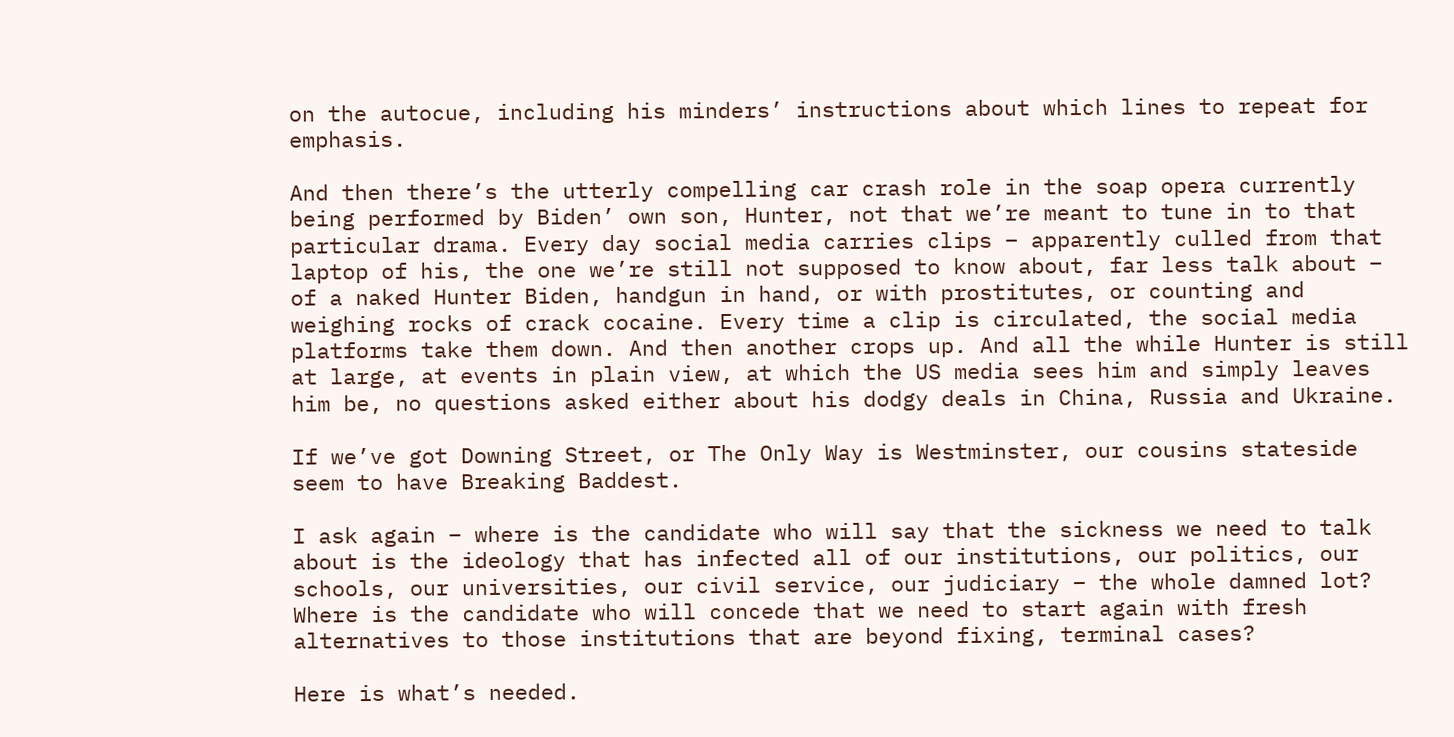on the autocue, including his minders’ instructions about which lines to repeat for emphasis.

And then there’s the utterly compelling car crash role in the soap opera currently being performed by Biden’ own son, Hunter, not that we’re meant to tune in to that particular drama. Every day social media carries clips – apparently culled from that laptop of his, the one we’re still not supposed to know about, far less talk about – of a naked Hunter Biden, handgun in hand, or with prostitutes, or counting and weighing rocks of crack cocaine. Every time a clip is circulated, the social media platforms take them down. And then another crops up. And all the while Hunter is still at large, at events in plain view, at which the US media sees him and simply leaves him be, no questions asked either about his dodgy deals in China, Russia and Ukraine.

If we’ve got Downing Street, or The Only Way is Westminster, our cousins stateside seem to have Breaking Baddest.

I ask again – where is the candidate who will say that the sickness we need to talk about is the ideology that has infected all of our institutions, our politics, our schools, our universities, our civil service, our judiciary – the whole damned lot? Where is the candidate who will concede that we need to start again with fresh alternatives to those institutions that are beyond fixing, terminal cases?

Here is what’s needed.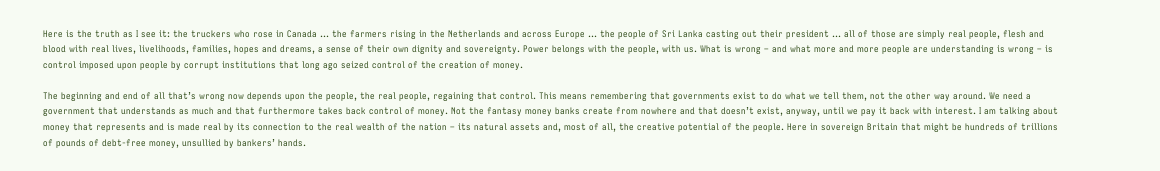Here is the truth as I see it: the truckers who rose in Canada … the farmers rising in the Netherlands and across Europe … the people of Sri Lanka casting out their president … all of those are simply real people, flesh and blood with real lives, livelihoods, families, hopes and dreams, a sense of their own dignity and sovereignty. Power belongs with the people, with us. What is wrong – and what more and more people are understanding is wrong – is control imposed upon people by corrupt institutions that long ago seized control of the creation of money.

The beginning and end of all that’s wrong now depends upon the people, the real people, regaining that control. This means remembering that governments exist to do what we tell them, not the other way around. We need a government that understands as much and that furthermore takes back control of money. Not the fantasy money banks create from nowhere and that doesn’t exist, anyway, until we pay it back with interest. I am talking about money that represents and is made real by its connection to the real wealth of the nation – its natural assets and, most of all, the creative potential of the people. Here in sovereign Britain that might be hundreds of trillions of pounds of debt-free money, unsullied by bankers’ hands.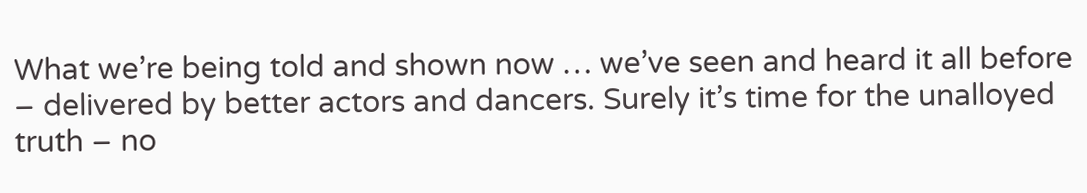What we’re being told and shown now … we’ve seen and heard it all before – delivered by better actors and dancers. Surely it’s time for the unalloyed truth – no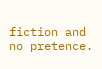fiction and no pretence.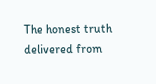The honest truth delivered from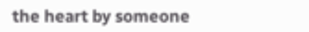the heart by someone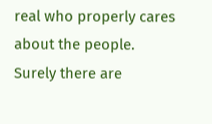real who properly cares about the people. Surely there are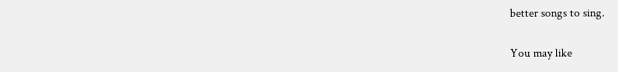better songs to sing.

You may like